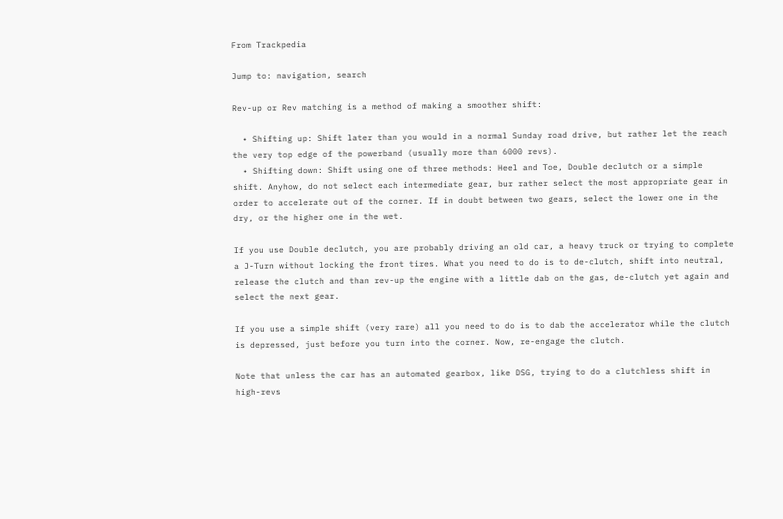From Trackpedia

Jump to: navigation, search

Rev-up or Rev matching is a method of making a smoother shift:

  • Shifting up: Shift later than you would in a normal Sunday road drive, but rather let the reach the very top edge of the powerband (usually more than 6000 revs).
  • Shifting down: Shift using one of three methods: Heel and Toe, Double declutch or a simple shift. Anyhow, do not select each intermediate gear, bur rather select the most appropriate gear in order to accelerate out of the corner. If in doubt between two gears, select the lower one in the dry, or the higher one in the wet.

If you use Double declutch, you are probably driving an old car, a heavy truck or trying to complete a J-Turn without locking the front tires. What you need to do is to de-clutch, shift into neutral, release the clutch and than rev-up the engine with a little dab on the gas, de-clutch yet again and select the next gear.

If you use a simple shift (very rare) all you need to do is to dab the accelerator while the clutch is depressed, just before you turn into the corner. Now, re-engage the clutch.

Note that unless the car has an automated gearbox, like DSG, trying to do a clutchless shift in high-revs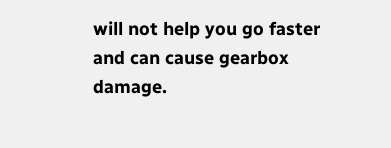will not help you go faster and can cause gearbox damage.